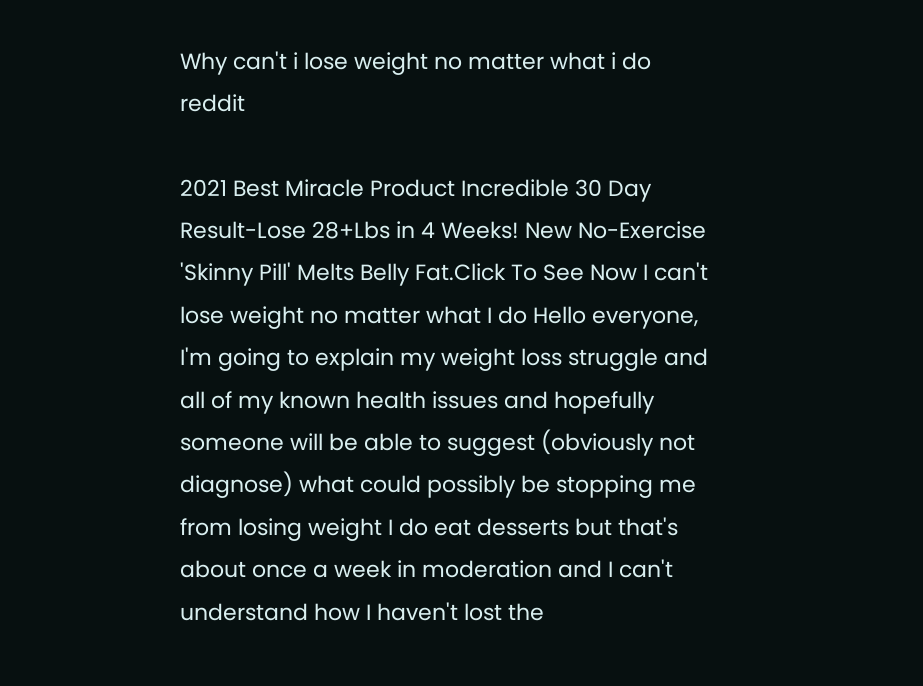Why can't i lose weight no matter what i do reddit

2021 Best Miracle Product Incredible 30 Day Result-Lose 28+Lbs in 4 Weeks! New No-Exercise 'Skinny Pill' Melts Belly Fat.Click To See Now I can't lose weight no matter what I do Hello everyone, I'm going to explain my weight loss struggle and all of my known health issues and hopefully someone will be able to suggest (obviously not diagnose) what could possibly be stopping me from losing weight I do eat desserts but that's about once a week in moderation and I can't understand how I haven't lost the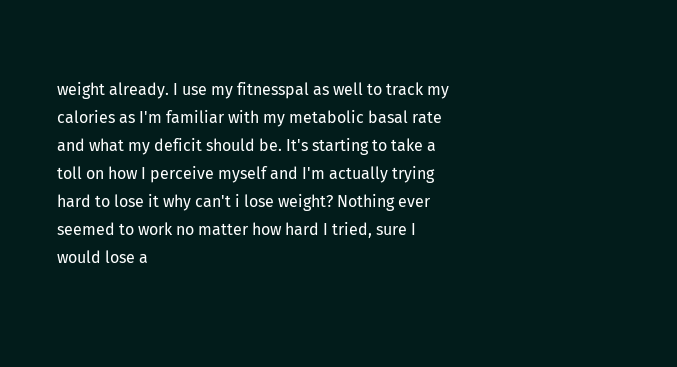weight already. I use my fitnesspal as well to track my calories as I'm familiar with my metabolic basal rate and what my deficit should be. It's starting to take a toll on how I perceive myself and I'm actually trying hard to lose it why can't i lose weight? Nothing ever seemed to work no matter how hard I tried, sure I would lose a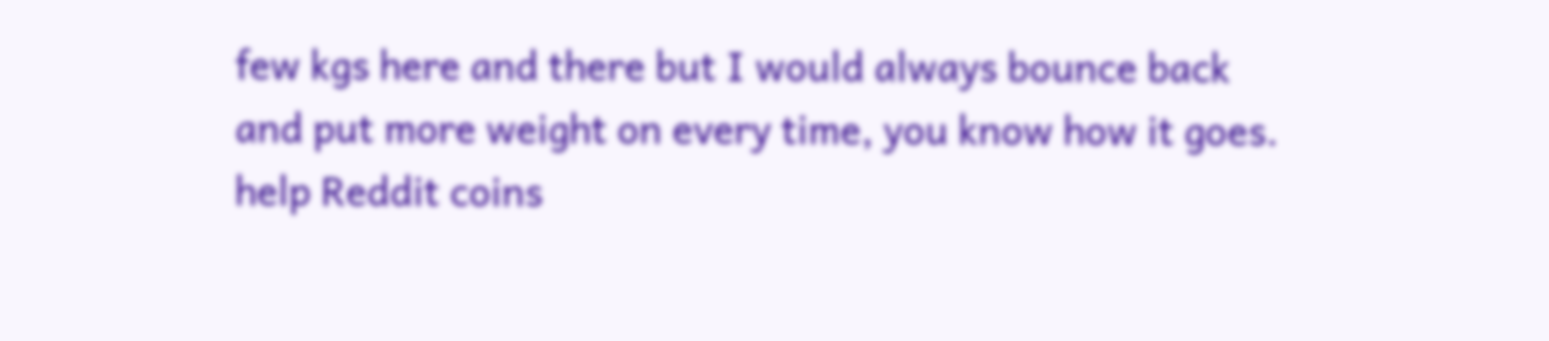few kgs here and there but I would always bounce back and put more weight on every time, you know how it goes. help Reddit coins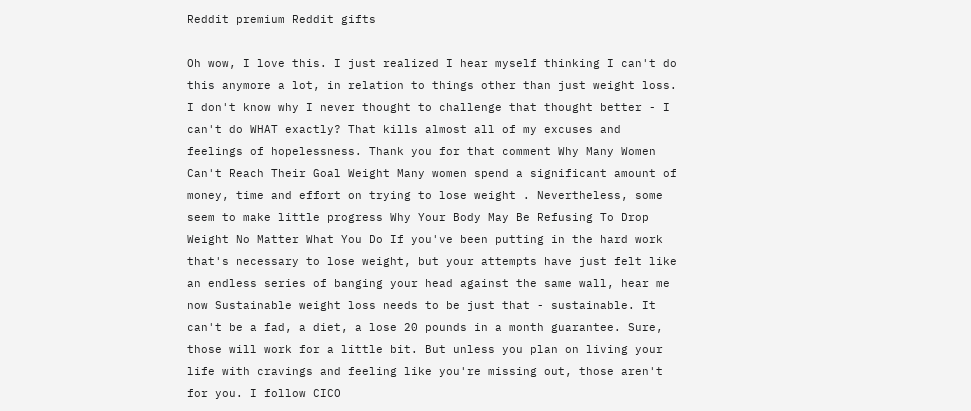Reddit premium Reddit gifts

Oh wow, I love this. I just realized I hear myself thinking I can't do this anymore a lot, in relation to things other than just weight loss. I don't know why I never thought to challenge that thought better - I can't do WHAT exactly? That kills almost all of my excuses and feelings of hopelessness. Thank you for that comment Why Many Women Can't Reach Their Goal Weight Many women spend a significant amount of money, time and effort on trying to lose weight . Nevertheless, some seem to make little progress Why Your Body May Be Refusing To Drop Weight No Matter What You Do If you've been putting in the hard work that's necessary to lose weight, but your attempts have just felt like an endless series of banging your head against the same wall, hear me now Sustainable weight loss needs to be just that - sustainable. It can't be a fad, a diet, a lose 20 pounds in a month guarantee. Sure, those will work for a little bit. But unless you plan on living your life with cravings and feeling like you're missing out, those aren't for you. I follow CICO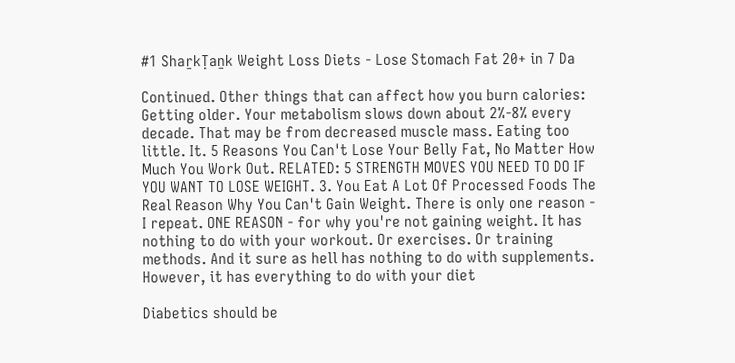#1 ShaṟkṬaṉk Weight Loss Diets - Lose Stomach Fat 20+ in 7 Da

Continued. Other things that can affect how you burn calories: Getting older. Your metabolism slows down about 2%-8% every decade. That may be from decreased muscle mass. Eating too little. It. 5 Reasons You Can't Lose Your Belly Fat, No Matter How Much You Work Out. RELATED: 5 STRENGTH MOVES YOU NEED TO DO IF YOU WANT TO LOSE WEIGHT. 3. You Eat A Lot Of Processed Foods The Real Reason Why You Can't Gain Weight. There is only one reason - I repeat. ONE REASON - for why you're not gaining weight. It has nothing to do with your workout. Or exercises. Or training methods. And it sure as hell has nothing to do with supplements. However, it has everything to do with your diet

Diabetics should be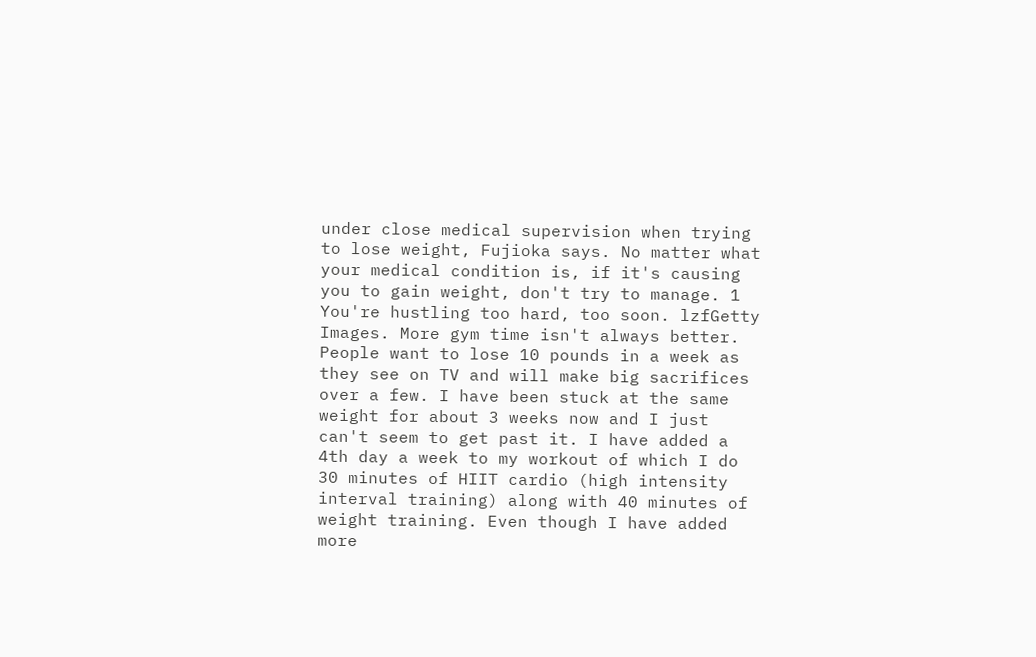under close medical supervision when trying to lose weight, Fujioka says. No matter what your medical condition is, if it's causing you to gain weight, don't try to manage. 1 You're hustling too hard, too soon. lzfGetty Images. More gym time isn't always better. People want to lose 10 pounds in a week as they see on TV and will make big sacrifices over a few. I have been stuck at the same weight for about 3 weeks now and I just can't seem to get past it. I have added a 4th day a week to my workout of which I do 30 minutes of HIIT cardio (high intensity interval training) along with 40 minutes of weight training. Even though I have added more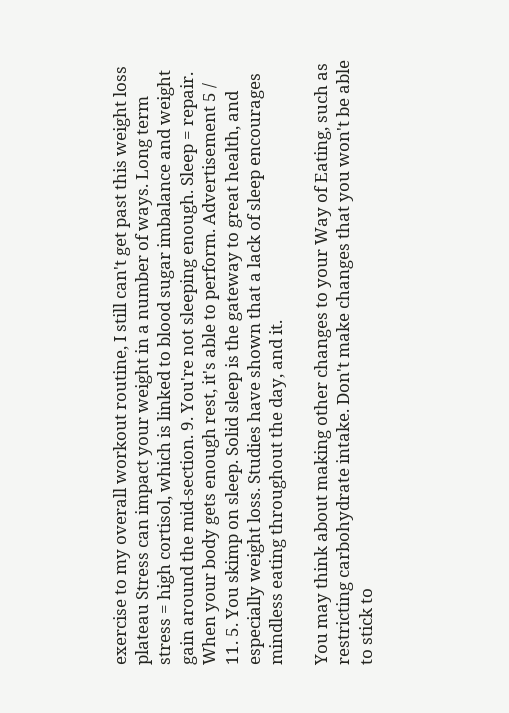exercise to my overall workout routine, I still can't get past this weight loss plateau Stress can impact your weight in a number of ways. Long term stress = high cortisol, which is linked to blood sugar imbalance and weight gain around the mid-section. 9. You're not sleeping enough. Sleep = repair. When your body gets enough rest, it's able to perform. Advertisement 5 / 11. 5. You skimp on sleep. Solid sleep is the gateway to great health, and especially weight loss. Studies have shown that a lack of sleep encourages mindless eating throughout the day, and it.

You may think about making other changes to your Way of Eating, such as restricting carbohydrate intake. Don't make changes that you won't be able to stick to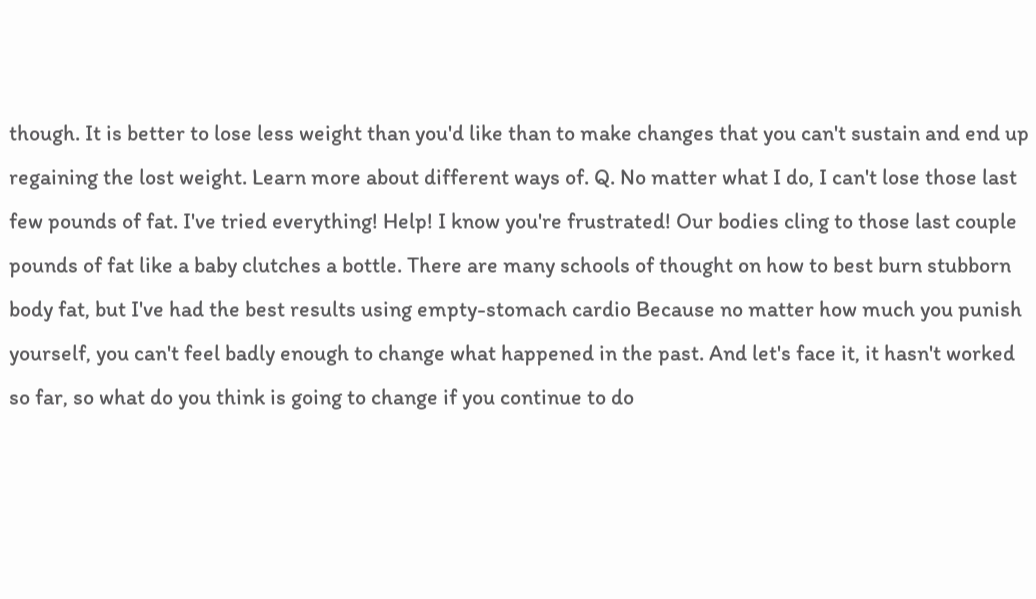though. It is better to lose less weight than you'd like than to make changes that you can't sustain and end up regaining the lost weight. Learn more about different ways of. Q. No matter what I do, I can't lose those last few pounds of fat. I've tried everything! Help! I know you're frustrated! Our bodies cling to those last couple pounds of fat like a baby clutches a bottle. There are many schools of thought on how to best burn stubborn body fat, but I've had the best results using empty-stomach cardio Because no matter how much you punish yourself, you can't feel badly enough to change what happened in the past. And let's face it, it hasn't worked so far, so what do you think is going to change if you continue to do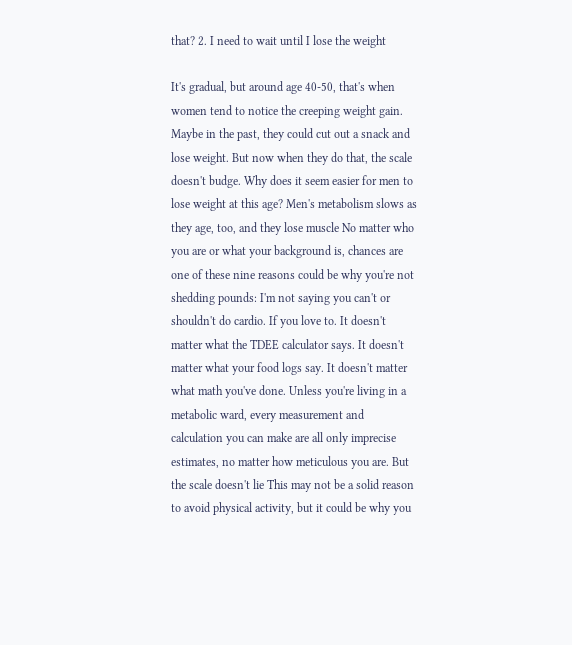that? 2. I need to wait until I lose the weight

It's gradual, but around age 40-50, that's when women tend to notice the creeping weight gain. Maybe in the past, they could cut out a snack and lose weight. But now when they do that, the scale doesn't budge. Why does it seem easier for men to lose weight at this age? Men's metabolism slows as they age, too, and they lose muscle No matter who you are or what your background is, chances are one of these nine reasons could be why you're not shedding pounds: I'm not saying you can't or shouldn't do cardio. If you love to. It doesn't matter what the TDEE calculator says. It doesn't matter what your food logs say. It doesn't matter what math you've done. Unless you're living in a metabolic ward, every measurement and calculation you can make are all only imprecise estimates, no matter how meticulous you are. But the scale doesn't lie This may not be a solid reason to avoid physical activity, but it could be why you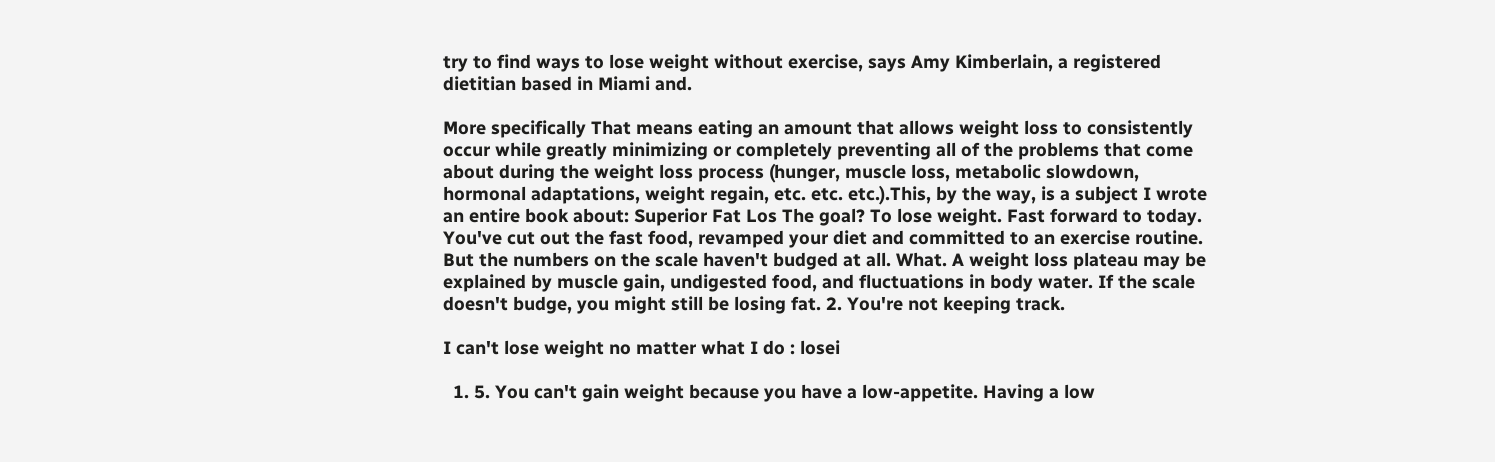try to find ways to lose weight without exercise, says Amy Kimberlain, a registered dietitian based in Miami and.

More specifically That means eating an amount that allows weight loss to consistently occur while greatly minimizing or completely preventing all of the problems that come about during the weight loss process (hunger, muscle loss, metabolic slowdown, hormonal adaptations, weight regain, etc. etc. etc.).This, by the way, is a subject I wrote an entire book about: Superior Fat Los The goal? To lose weight. Fast forward to today. You've cut out the fast food, revamped your diet and committed to an exercise routine. But the numbers on the scale haven't budged at all. What. A weight loss plateau may be explained by muscle gain, undigested food, and fluctuations in body water. If the scale doesn't budge, you might still be losing fat. 2. You're not keeping track.

I can't lose weight no matter what I do : losei

  1. 5. You can't gain weight because you have a low-appetite. Having a low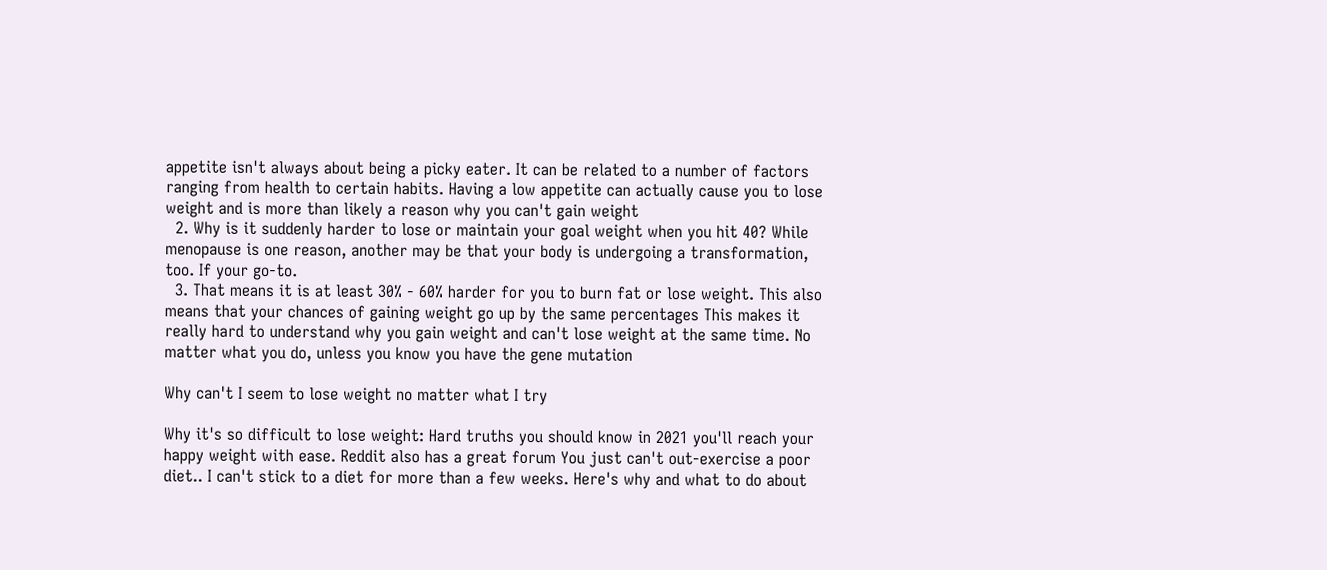appetite isn't always about being a picky eater. It can be related to a number of factors ranging from health to certain habits. Having a low appetite can actually cause you to lose weight and is more than likely a reason why you can't gain weight
  2. Why is it suddenly harder to lose or maintain your goal weight when you hit 40? While menopause is one reason, another may be that your body is undergoing a transformation, too. If your go-to.
  3. That means it is at least 30% - 60% harder for you to burn fat or lose weight. This also means that your chances of gaining weight go up by the same percentages This makes it really hard to understand why you gain weight and can't lose weight at the same time. No matter what you do, unless you know you have the gene mutation

Why can't I seem to lose weight no matter what I try

Why it's so difficult to lose weight: Hard truths you should know in 2021 you'll reach your happy weight with ease. Reddit also has a great forum You just can't out-exercise a poor diet.. I can't stick to a diet for more than a few weeks. Here's why and what to do about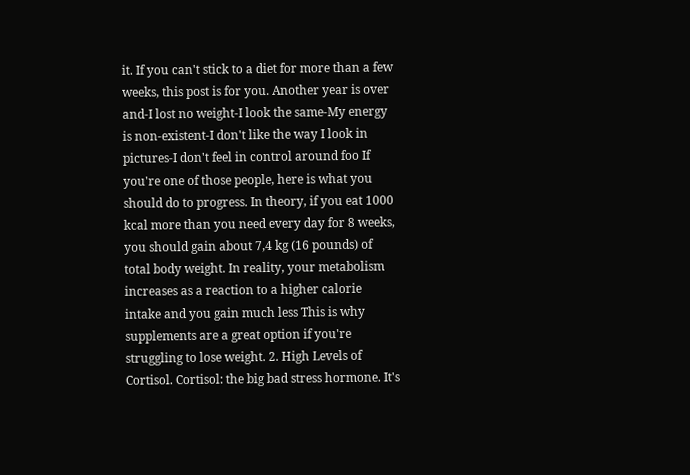it. If you can't stick to a diet for more than a few weeks, this post is for you. Another year is over and-I lost no weight-I look the same-My energy is non-existent-I don't like the way I look in pictures-I don't feel in control around foo If you're one of those people, here is what you should do to progress. In theory, if you eat 1000 kcal more than you need every day for 8 weeks, you should gain about 7,4 kg (16 pounds) of total body weight. In reality, your metabolism increases as a reaction to a higher calorie intake and you gain much less This is why supplements are a great option if you're struggling to lose weight. 2. High Levels of Cortisol. Cortisol: the big bad stress hormone. It's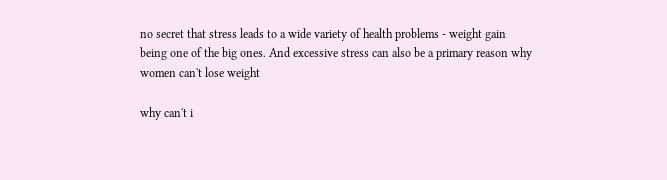no secret that stress leads to a wide variety of health problems - weight gain being one of the big ones. And excessive stress can also be a primary reason why women can't lose weight

why can't i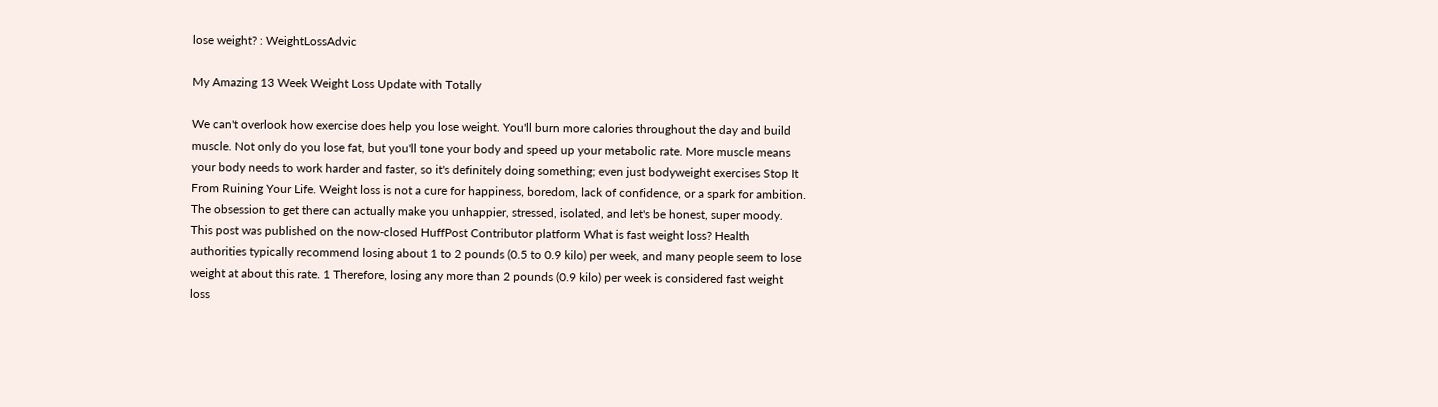lose weight? : WeightLossAdvic

My Amazing 13 Week Weight Loss Update with Totally

We can't overlook how exercise does help you lose weight. You'll burn more calories throughout the day and build muscle. Not only do you lose fat, but you'll tone your body and speed up your metabolic rate. More muscle means your body needs to work harder and faster, so it's definitely doing something; even just bodyweight exercises Stop It From Ruining Your Life. Weight loss is not a cure for happiness, boredom, lack of confidence, or a spark for ambition. The obsession to get there can actually make you unhappier, stressed, isolated, and let's be honest, super moody. This post was published on the now-closed HuffPost Contributor platform What is fast weight loss? Health authorities typically recommend losing about 1 to 2 pounds (0.5 to 0.9 kilo) per week, and many people seem to lose weight at about this rate. 1 Therefore, losing any more than 2 pounds (0.9 kilo) per week is considered fast weight loss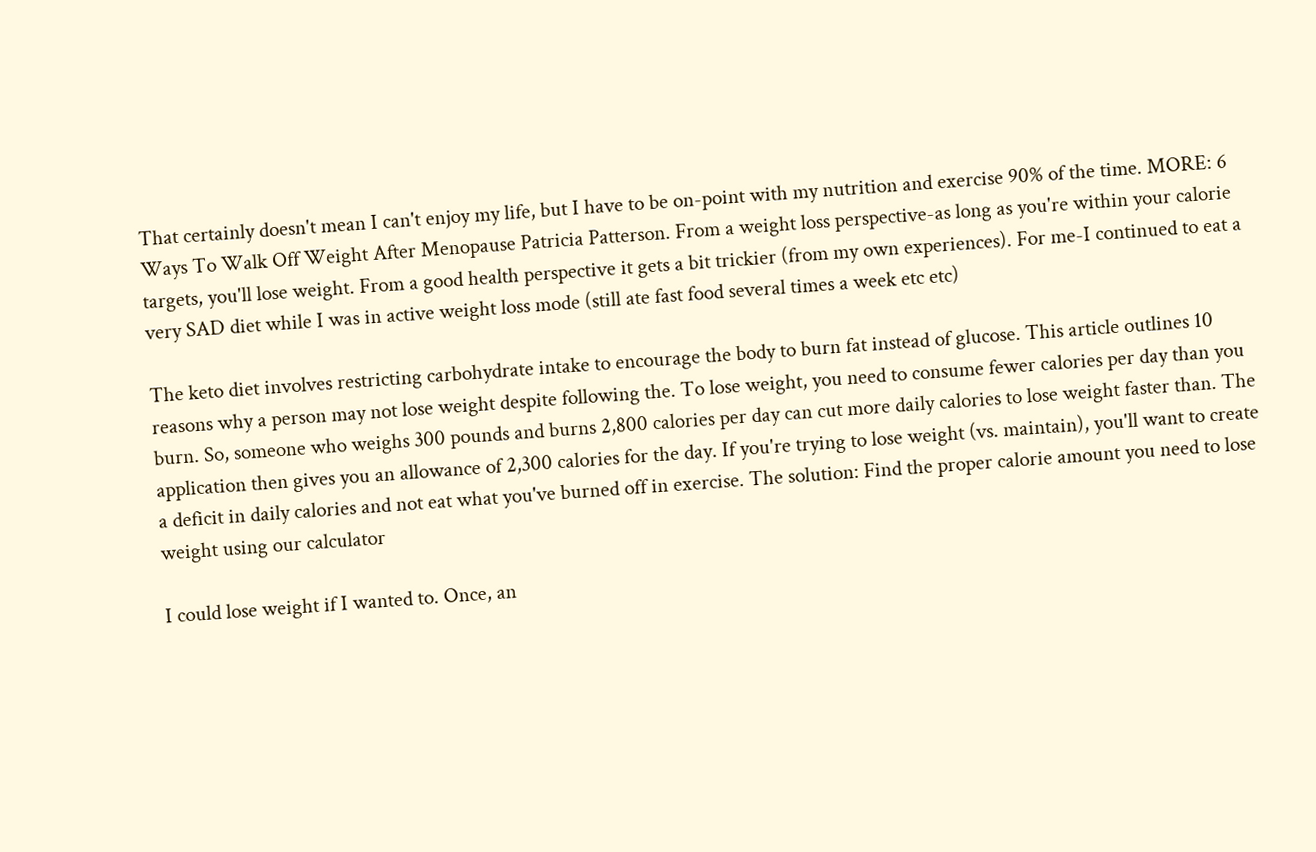That certainly doesn't mean I can't enjoy my life, but I have to be on-point with my nutrition and exercise 90% of the time. MORE: 6 Ways To Walk Off Weight After Menopause Patricia Patterson. From a weight loss perspective-as long as you're within your calorie targets, you'll lose weight. From a good health perspective it gets a bit trickier (from my own experiences). For me-I continued to eat a very SAD diet while I was in active weight loss mode (still ate fast food several times a week etc etc)

The keto diet involves restricting carbohydrate intake to encourage the body to burn fat instead of glucose. This article outlines 10 reasons why a person may not lose weight despite following the. To lose weight, you need to consume fewer calories per day than you burn. So, someone who weighs 300 pounds and burns 2,800 calories per day can cut more daily calories to lose weight faster than. The application then gives you an allowance of 2,300 calories for the day. If you're trying to lose weight (vs. maintain), you'll want to create a deficit in daily calories and not eat what you've burned off in exercise. The solution: Find the proper calorie amount you need to lose weight using our calculator

I could lose weight if I wanted to. Once, an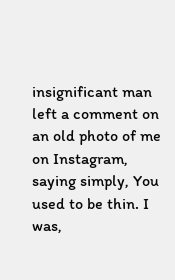insignificant man left a comment on an old photo of me on Instagram, saying simply, You used to be thin. I was,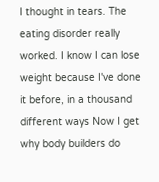I thought in tears. The eating disorder really worked. I know I can lose weight because I've done it before, in a thousand different ways Now I get why body builders do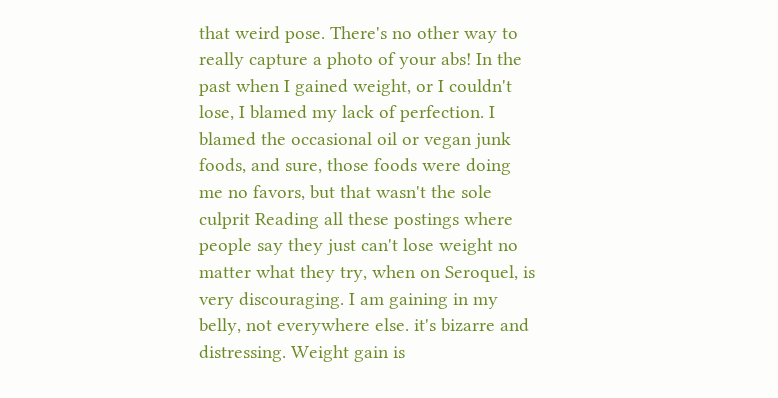that weird pose. There's no other way to really capture a photo of your abs! In the past when I gained weight, or I couldn't lose, I blamed my lack of perfection. I blamed the occasional oil or vegan junk foods, and sure, those foods were doing me no favors, but that wasn't the sole culprit Reading all these postings where people say they just can't lose weight no matter what they try, when on Seroquel, is very discouraging. I am gaining in my belly, not everywhere else. it's bizarre and distressing. Weight gain is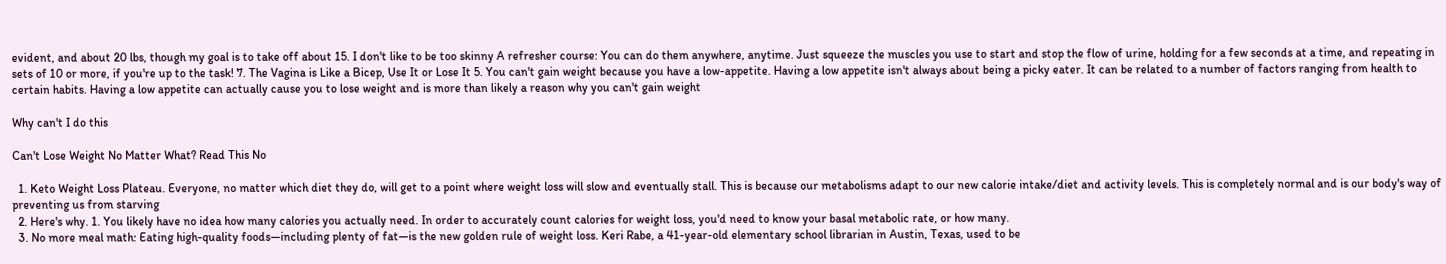evident, and about 20 lbs, though my goal is to take off about 15. I don't like to be too skinny A refresher course: You can do them anywhere, anytime. Just squeeze the muscles you use to start and stop the flow of urine, holding for a few seconds at a time, and repeating in sets of 10 or more, if you're up to the task! 7. The Vagina is Like a Bicep, Use It or Lose It 5. You can't gain weight because you have a low-appetite. Having a low appetite isn't always about being a picky eater. It can be related to a number of factors ranging from health to certain habits. Having a low appetite can actually cause you to lose weight and is more than likely a reason why you can't gain weight

Why can't I do this

Can't Lose Weight No Matter What? Read This No

  1. Keto Weight Loss Plateau. Everyone, no matter which diet they do, will get to a point where weight loss will slow and eventually stall. This is because our metabolisms adapt to our new calorie intake/diet and activity levels. This is completely normal and is our body's way of preventing us from starving
  2. Here's why. 1. You likely have no idea how many calories you actually need. In order to accurately count calories for weight loss, you'd need to know your basal metabolic rate, or how many.
  3. No more meal math: Eating high-quality foods—including plenty of fat—is the new golden rule of weight loss. Keri Rabe, a 41-year-old elementary school librarian in Austin, Texas, used to be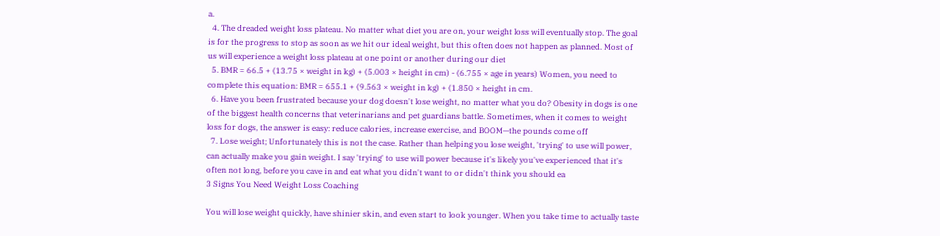a.
  4. The dreaded weight loss plateau. No matter what diet you are on, your weight loss will eventually stop. The goal is for the progress to stop as soon as we hit our ideal weight, but this often does not happen as planned. Most of us will experience a weight loss plateau at one point or another during our diet
  5. BMR = 66.5 + (13.75 × weight in kg) + (5.003 × height in cm) - (6.755 × age in years) Women, you need to complete this equation: BMR = 655.1 + (9.563 × weight in kg) + (1.850 × height in cm.
  6. Have you been frustrated because your dog doesn't lose weight, no matter what you do? Obesity in dogs is one of the biggest health concerns that veterinarians and pet guardians battle. Sometimes, when it comes to weight loss for dogs, the answer is easy: reduce calories, increase exercise, and BOOM—the pounds come off
  7. Lose weight; Unfortunately this is not the case. Rather than helping you lose weight, 'trying' to use will power, can actually make you gain weight. I say 'trying' to use will power because it's likely you've experienced that it's often not long, before you cave in and eat what you didn't want to or didn't think you should ea
3 Signs You Need Weight Loss Coaching

You will lose weight quickly, have shinier skin, and even start to look younger. When you take time to actually taste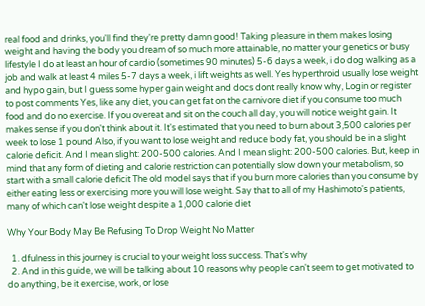real food and drinks, you'll find they're pretty damn good! Taking pleasure in them makes losing weight and having the body you dream of so much more attainable, no matter your genetics or busy lifestyle I do at least an hour of cardio (sometimes 90 minutes) 5-6 days a week, i do dog walking as a job and walk at least 4 miles 5-7 days a week, i lift weights as well. Yes hyperthroid usually lose weight and hypo gain, but I guess some hyper gain weight and docs dont really know why, Login or register to post comments Yes, like any diet, you can get fat on the carnivore diet if you consume too much food and do no exercise. If you overeat and sit on the couch all day, you will notice weight gain. It makes sense if you don't think about it. It's estimated that you need to burn about 3,500 calories per week to lose 1 pound Also, if you want to lose weight and reduce body fat, you should be in a slight calorie deficit. And I mean slight: 200-500 calories. And I mean slight: 200-500 calories. But, keep in mind that any form of dieting and calorie restriction can potentially slow down your metabolism, so start with a small calorie deficit The old model says that if you burn more calories than you consume by either eating less or exercising more you will lose weight. Say that to all of my Hashimoto's patients, many of which can't lose weight despite a 1,000 calorie diet

Why Your Body May Be Refusing To Drop Weight No Matter

  1. dfulness in this journey is crucial to your weight loss success. That's why
  2. And in this guide, we will be talking about 10 reasons why people can't seem to get motivated to do anything, be it exercise, work, or lose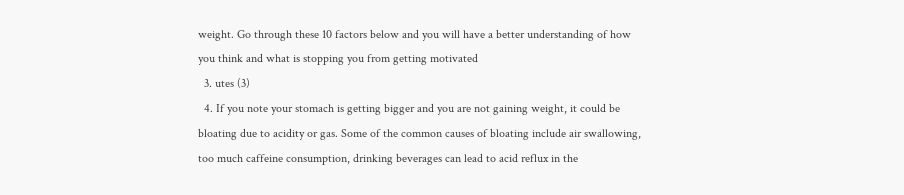weight. Go through these 10 factors below and you will have a better understanding of how you think and what is stopping you from getting motivated
  3. utes (3)
  4. If you note your stomach is getting bigger and you are not gaining weight, it could be bloating due to acidity or gas. Some of the common causes of bloating include air swallowing, too much caffeine consumption, drinking beverages can lead to acid reflux in the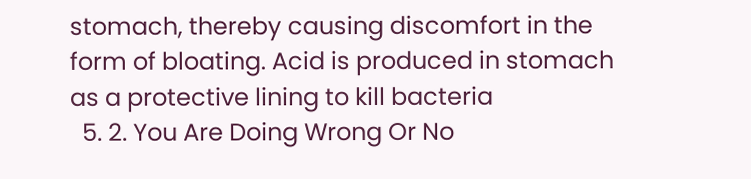stomach, thereby causing discomfort in the form of bloating. Acid is produced in stomach as a protective lining to kill bacteria
  5. 2. You Are Doing Wrong Or No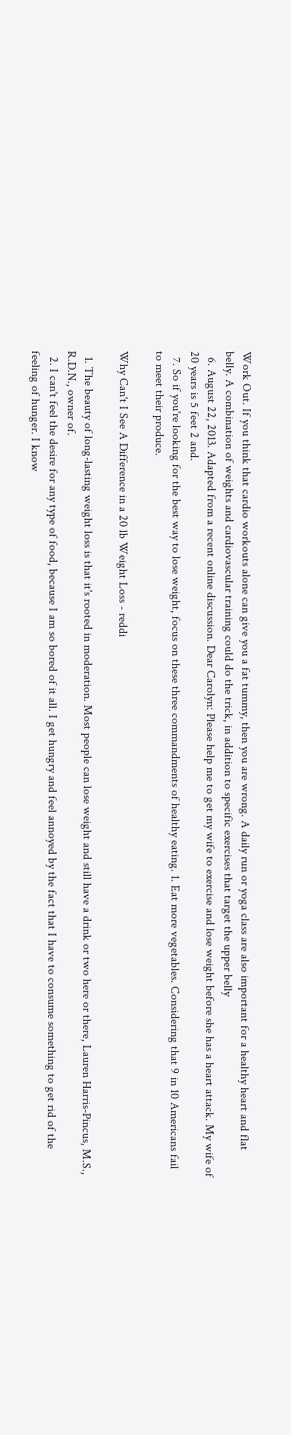Work Out. If you think that cardio workouts alone can give you a fat tummy, then you are wrong. A daily run or yoga class are also important for a healthy heart and flat belly. A combination of weights and cardiovascular training could do the trick, in addition to specific exercises that target the upper belly
  6. August 22, 2013. Adapted from a recent online discussion. Dear Carolyn: Please help me to get my wife to exercise and lose weight before she has a heart attack. My wife of 20 years is 5 feet 2 and.
  7. So if you're looking for the best way to lose weight, focus on these three commandments of healthy eating. 1. Eat more vegetables. Considering that 9 in 10 Americans fail to meet their produce.

Why Can't I See A Difference in a 20 lb Weight Loss - reddi

  1. The beauty of long-lasting weight loss is that it's rooted in moderation. Most people can lose weight and still have a drink or two here or there, Lauren Harris-Pincus, M.S., R.D.N., owner of.
  2. I can't feel the desire for any type of food, because I am so bored of it all. I get hungry and feel annoyed by the fact that I have to consume something to get rid of the feeling of hunger. I know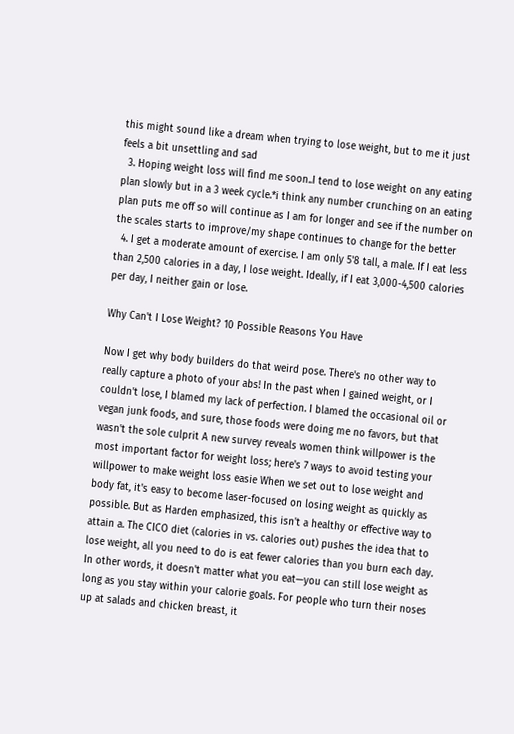this might sound like a dream when trying to lose weight, but to me it just feels a bit unsettling and sad
  3. Hoping weight loss will find me soon..I tend to lose weight on any eating plan slowly but in a 3 week cycle.*i think any number crunching on an eating plan puts me off so will continue as I am for longer and see if the number on the scales starts to improve/my shape continues to change for the better
  4. I get a moderate amount of exercise. I am only 5'8 tall, a male. If I eat less than 2,500 calories in a day, I lose weight. Ideally, if I eat 3,000-4,500 calories per day, I neither gain or lose.

Why Can't I Lose Weight? 10 Possible Reasons You Have

Now I get why body builders do that weird pose. There's no other way to really capture a photo of your abs! In the past when I gained weight, or I couldn't lose, I blamed my lack of perfection. I blamed the occasional oil or vegan junk foods, and sure, those foods were doing me no favors, but that wasn't the sole culprit A new survey reveals women think willpower is the most important factor for weight loss; here's 7 ways to avoid testing your willpower to make weight loss easie When we set out to lose weight and body fat, it's easy to become laser-focused on losing weight as quickly as possible. But as Harden emphasized, this isn't a healthy or effective way to attain a. The CICO diet (calories in vs. calories out) pushes the idea that to lose weight, all you need to do is eat fewer calories than you burn each day. In other words, it doesn't matter what you eat—you can still lose weight as long as you stay within your calorie goals. For people who turn their noses up at salads and chicken breast, it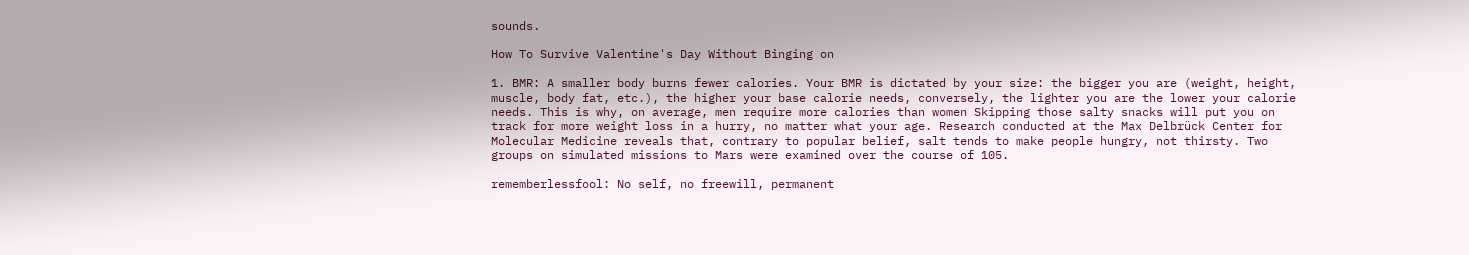sounds.

How To Survive Valentine's Day Without Binging on

1. BMR: A smaller body burns fewer calories. Your BMR is dictated by your size: the bigger you are (weight, height, muscle, body fat, etc.), the higher your base calorie needs, conversely, the lighter you are the lower your calorie needs. This is why, on average, men require more calories than women Skipping those salty snacks will put you on track for more weight loss in a hurry, no matter what your age. Research conducted at the Max Delbrück Center for Molecular Medicine reveals that, contrary to popular belief, salt tends to make people hungry, not thirsty. Two groups on simulated missions to Mars were examined over the course of 105.

rememberlessfool: No self, no freewill, permanent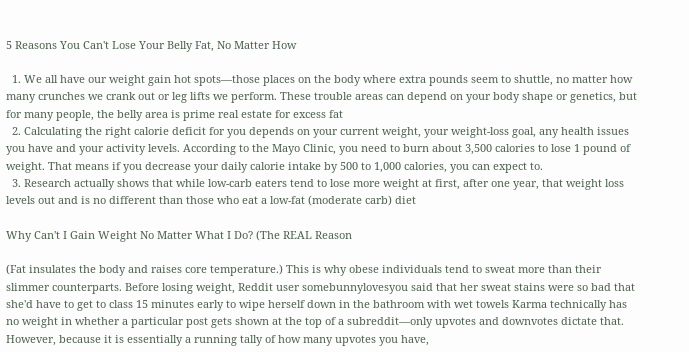5 Reasons You Can't Lose Your Belly Fat, No Matter How

  1. We all have our weight gain hot spots—those places on the body where extra pounds seem to shuttle, no matter how many crunches we crank out or leg lifts we perform. These trouble areas can depend on your body shape or genetics, but for many people, the belly area is prime real estate for excess fat
  2. Calculating the right calorie deficit for you depends on your current weight, your weight-loss goal, any health issues you have and your activity levels. According to the Mayo Clinic, you need to burn about 3,500 calories to lose 1 pound of weight. That means if you decrease your daily calorie intake by 500 to 1,000 calories, you can expect to.
  3. Research actually shows that while low-carb eaters tend to lose more weight at first, after one year, that weight loss levels out and is no different than those who eat a low-fat (moderate carb) diet

Why Can't I Gain Weight No Matter What I Do? (The REAL Reason

(Fat insulates the body and raises core temperature.) This is why obese individuals tend to sweat more than their slimmer counterparts. Before losing weight, Reddit user somebunnylovesyou said that her sweat stains were so bad that she'd have to get to class 15 minutes early to wipe herself down in the bathroom with wet towels Karma technically has no weight in whether a particular post gets shown at the top of a subreddit—only upvotes and downvotes dictate that. However, because it is essentially a running tally of how many upvotes you have,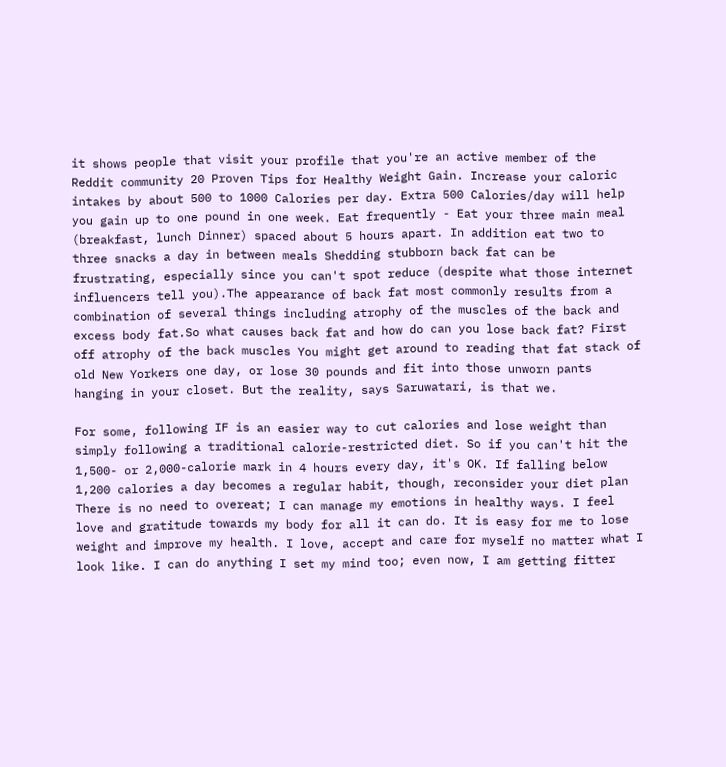it shows people that visit your profile that you're an active member of the Reddit community 20 Proven Tips for Healthy Weight Gain. Increase your caloric intakes by about 500 to 1000 Calories per day. Extra 500 Calories/day will help you gain up to one pound in one week. Eat frequently - Eat your three main meal (breakfast, lunch Dinner) spaced about 5 hours apart. In addition eat two to three snacks a day in between meals Shedding stubborn back fat can be frustrating, especially since you can't spot reduce (despite what those internet influencers tell you).The appearance of back fat most commonly results from a combination of several things including atrophy of the muscles of the back and excess body fat.So what causes back fat and how do can you lose back fat? First off atrophy of the back muscles You might get around to reading that fat stack of old New Yorkers one day, or lose 30 pounds and fit into those unworn pants hanging in your closet. But the reality, says Saruwatari, is that we.

For some, following IF is an easier way to cut calories and lose weight than simply following a traditional calorie-restricted diet. So if you can't hit the 1,500- or 2,000-calorie mark in 4 hours every day, it's OK. If falling below 1,200 calories a day becomes a regular habit, though, reconsider your diet plan There is no need to overeat; I can manage my emotions in healthy ways. I feel love and gratitude towards my body for all it can do. It is easy for me to lose weight and improve my health. I love, accept and care for myself no matter what I look like. I can do anything I set my mind too; even now, I am getting fitter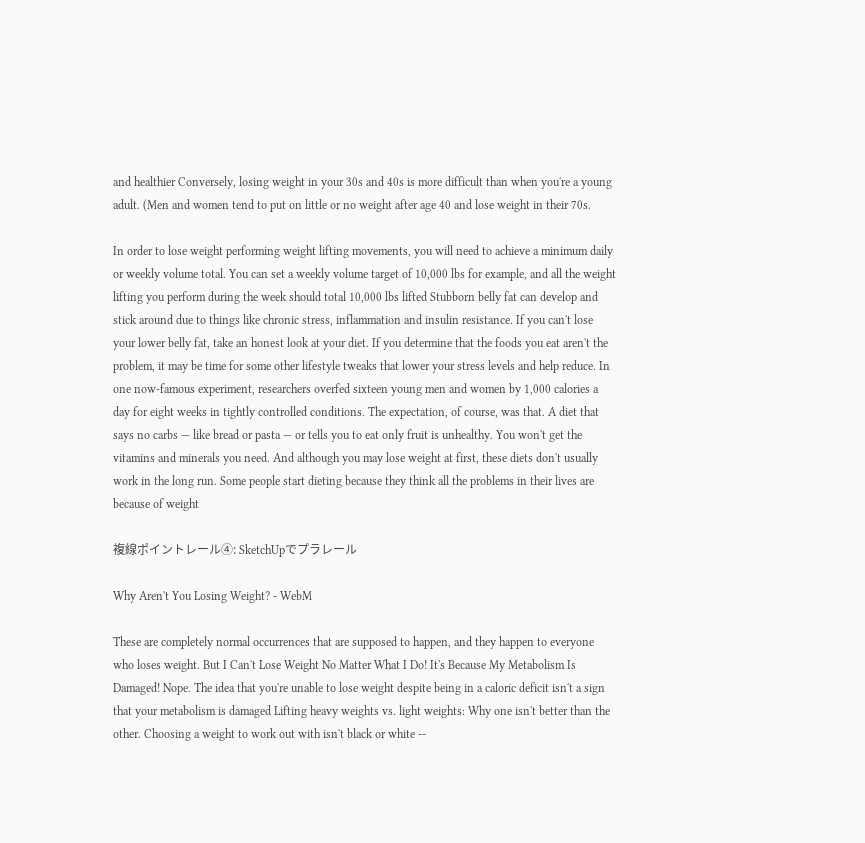and healthier Conversely, losing weight in your 30s and 40s is more difficult than when you're a young adult. (Men and women tend to put on little or no weight after age 40 and lose weight in their 70s.

In order to lose weight performing weight lifting movements, you will need to achieve a minimum daily or weekly volume total. You can set a weekly volume target of 10,000 lbs for example, and all the weight lifting you perform during the week should total 10,000 lbs lifted Stubborn belly fat can develop and stick around due to things like chronic stress, inflammation and insulin resistance. If you can't lose your lower belly fat, take an honest look at your diet. If you determine that the foods you eat aren't the problem, it may be time for some other lifestyle tweaks that lower your stress levels and help reduce. In one now-famous experiment, researchers overfed sixteen young men and women by 1,000 calories a day for eight weeks in tightly controlled conditions. The expectation, of course, was that. A diet that says no carbs — like bread or pasta — or tells you to eat only fruit is unhealthy. You won't get the vitamins and minerals you need. And although you may lose weight at first, these diets don't usually work in the long run. Some people start dieting because they think all the problems in their lives are because of weight

複線ポイントレール④: SketchUpでプラレール

Why Aren't You Losing Weight? - WebM

These are completely normal occurrences that are supposed to happen, and they happen to everyone who loses weight. But I Can't Lose Weight No Matter What I Do! It's Because My Metabolism Is Damaged! Nope. The idea that you're unable to lose weight despite being in a caloric deficit isn't a sign that your metabolism is damaged Lifting heavy weights vs. light weights: Why one isn't better than the other. Choosing a weight to work out with isn't black or white --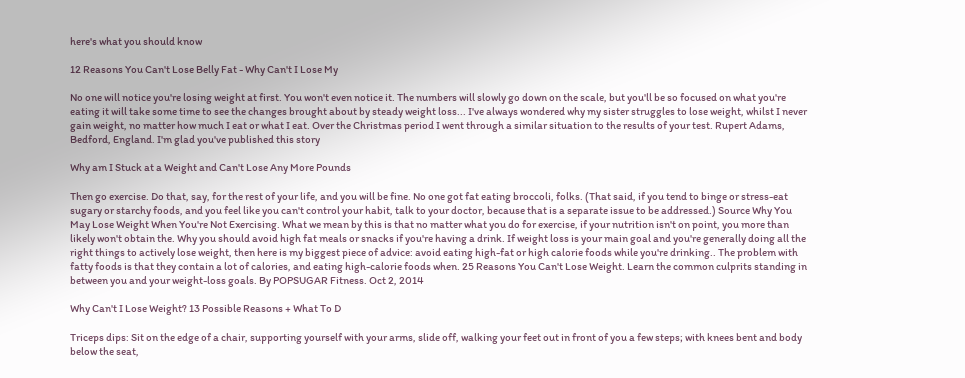here's what you should know

12 Reasons You Can't Lose Belly Fat - Why Can't I Lose My

No one will notice you're losing weight at first. You won't even notice it. The numbers will slowly go down on the scale, but you'll be so focused on what you're eating it will take some time to see the changes brought about by steady weight loss... I've always wondered why my sister struggles to lose weight, whilst I never gain weight, no matter how much I eat or what I eat. Over the Christmas period I went through a similar situation to the results of your test. Rupert Adams, Bedford, England. I'm glad you've published this story

Why am I Stuck at a Weight and Can't Lose Any More Pounds

Then go exercise. Do that, say, for the rest of your life, and you will be fine. No one got fat eating broccoli, folks. (That said, if you tend to binge or stress-eat sugary or starchy foods, and you feel like you can't control your habit, talk to your doctor, because that is a separate issue to be addressed.) Source Why You May Lose Weight When You're Not Exercising. What we mean by this is that no matter what you do for exercise, if your nutrition isn't on point, you more than likely won't obtain the. Why you should avoid high fat meals or snacks if you're having a drink. If weight loss is your main goal and you're generally doing all the right things to actively lose weight, then here is my biggest piece of advice: avoid eating high-fat or high calorie foods while you're drinking.. The problem with fatty foods is that they contain a lot of calories, and eating high-calorie foods when. 25 Reasons You Can't Lose Weight. Learn the common culprits standing in between you and your weight-loss goals. By POPSUGAR Fitness. Oct 2, 2014

Why Can't I Lose Weight? 13 Possible Reasons + What To D

Triceps dips: Sit on the edge of a chair, supporting yourself with your arms, slide off, walking your feet out in front of you a few steps; with knees bent and body below the seat,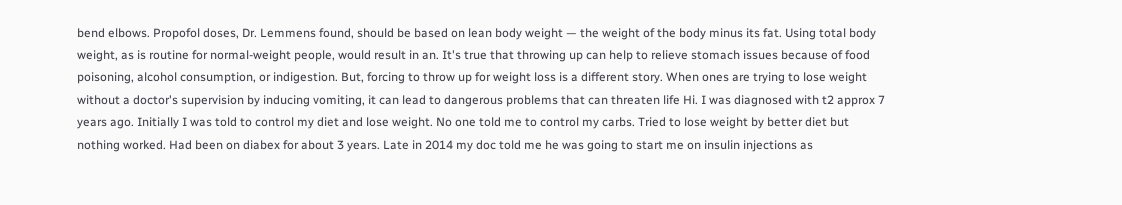bend elbows. Propofol doses, Dr. Lemmens found, should be based on lean body weight — the weight of the body minus its fat. Using total body weight, as is routine for normal-weight people, would result in an. It's true that throwing up can help to relieve stomach issues because of food poisoning, alcohol consumption, or indigestion. But, forcing to throw up for weight loss is a different story. When ones are trying to lose weight without a doctor's supervision by inducing vomiting, it can lead to dangerous problems that can threaten life Hi. I was diagnosed with t2 approx 7 years ago. Initially I was told to control my diet and lose weight. No one told me to control my carbs. Tried to lose weight by better diet but nothing worked. Had been on diabex for about 3 years. Late in 2014 my doc told me he was going to start me on insulin injections as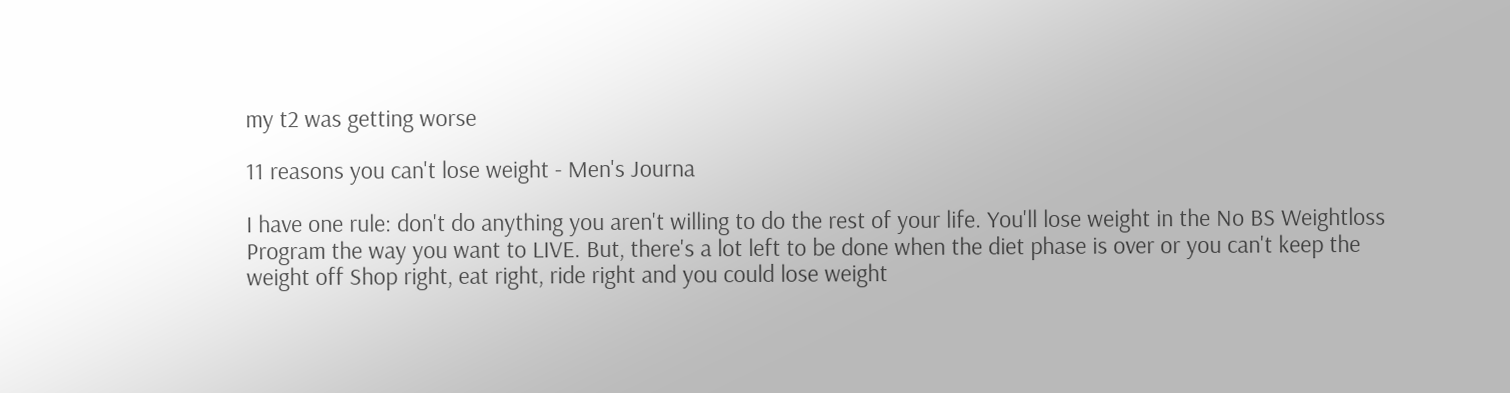my t2 was getting worse

11 reasons you can't lose weight - Men's Journa

I have one rule: don't do anything you aren't willing to do the rest of your life. You'll lose weight in the No BS Weightloss Program the way you want to LIVE. But, there's a lot left to be done when the diet phase is over or you can't keep the weight off Shop right, eat right, ride right and you could lose weight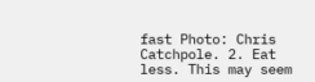fast Photo: Chris Catchpole. 2. Eat less. This may seem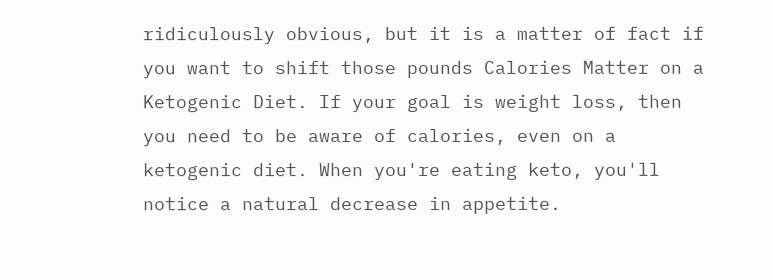ridiculously obvious, but it is a matter of fact if you want to shift those pounds Calories Matter on a Ketogenic Diet. If your goal is weight loss, then you need to be aware of calories, even on a ketogenic diet. When you're eating keto, you'll notice a natural decrease in appetite.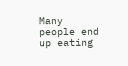Many people end up eating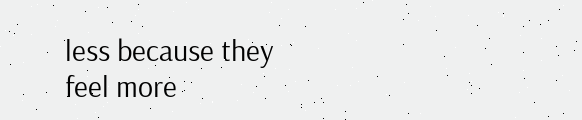less because they feel more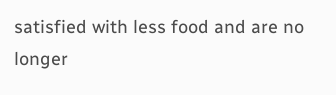satisfied with less food and are no longer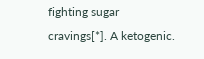fighting sugar cravings[*]. A ketogenic.